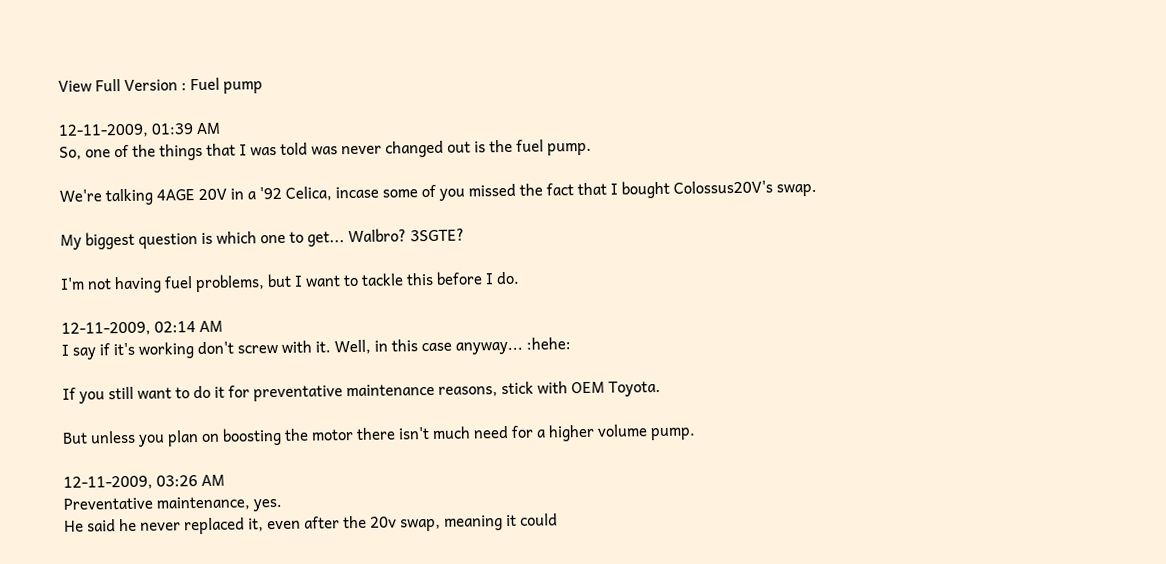View Full Version : Fuel pump

12-11-2009, 01:39 AM
So, one of the things that I was told was never changed out is the fuel pump.

We're talking 4AGE 20V in a '92 Celica, incase some of you missed the fact that I bought Colossus20V's swap.

My biggest question is which one to get... Walbro? 3SGTE?

I'm not having fuel problems, but I want to tackle this before I do.

12-11-2009, 02:14 AM
I say if it's working don't screw with it. Well, in this case anyway... :hehe:

If you still want to do it for preventative maintenance reasons, stick with OEM Toyota.

But unless you plan on boosting the motor there isn't much need for a higher volume pump.

12-11-2009, 03:26 AM
Preventative maintenance, yes.
He said he never replaced it, even after the 20v swap, meaning it could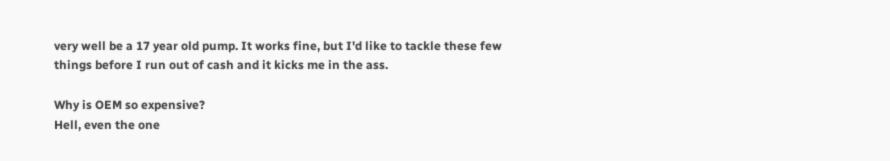very well be a 17 year old pump. It works fine, but I'd like to tackle these few things before I run out of cash and it kicks me in the ass.

Why is OEM so expensive?
Hell, even the one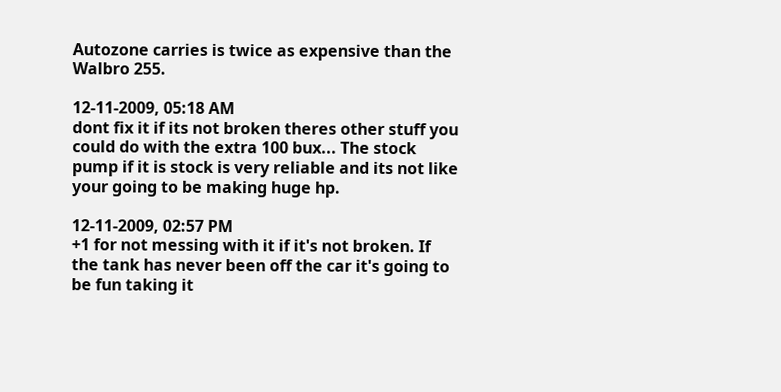Autozone carries is twice as expensive than the Walbro 255.

12-11-2009, 05:18 AM
dont fix it if its not broken theres other stuff you could do with the extra 100 bux... The stock pump if it is stock is very reliable and its not like your going to be making huge hp.

12-11-2009, 02:57 PM
+1 for not messing with it if it's not broken. If the tank has never been off the car it's going to be fun taking it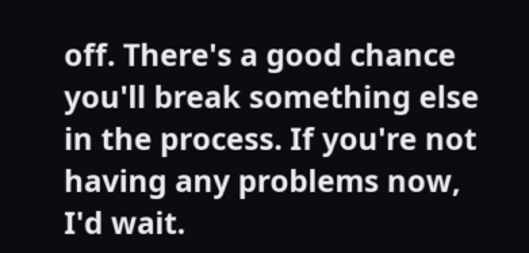off. There's a good chance you'll break something else in the process. If you're not having any problems now, I'd wait.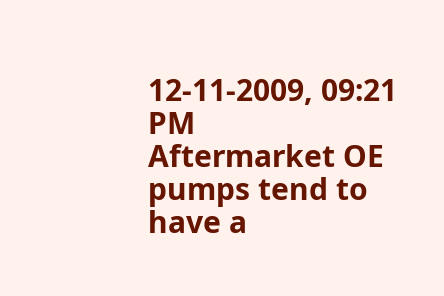12-11-2009, 09:21 PM
Aftermarket OE pumps tend to have a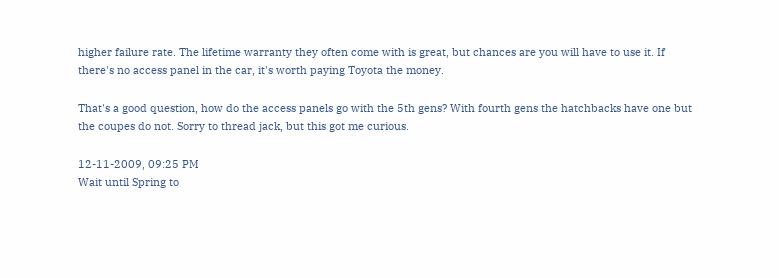higher failure rate. The lifetime warranty they often come with is great, but chances are you will have to use it. If there's no access panel in the car, it's worth paying Toyota the money.

That's a good question, how do the access panels go with the 5th gens? With fourth gens the hatchbacks have one but the coupes do not. Sorry to thread jack, but this got me curious.

12-11-2009, 09:25 PM
Wait until Spring to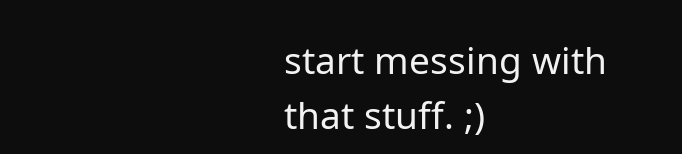start messing with that stuff. ;)